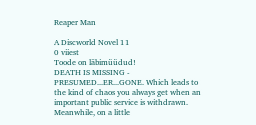Reaper Man

A Discworld Novel 11
0 viiest
Toode on läbimüüdud!
DEATH IS MISSING - PRESUMED...ER...GONE. Which leads to the kind of chaos you always get when an important public service is withdrawn. Meanwhile, on a little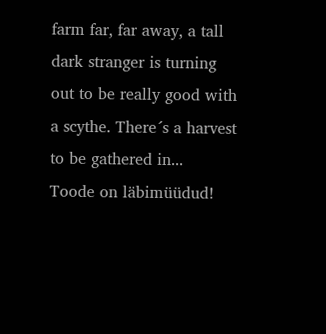farm far, far away, a tall dark stranger is turning out to be really good with a scythe. There´s a harvest to be gathered in...
Toode on läbimüüdud!